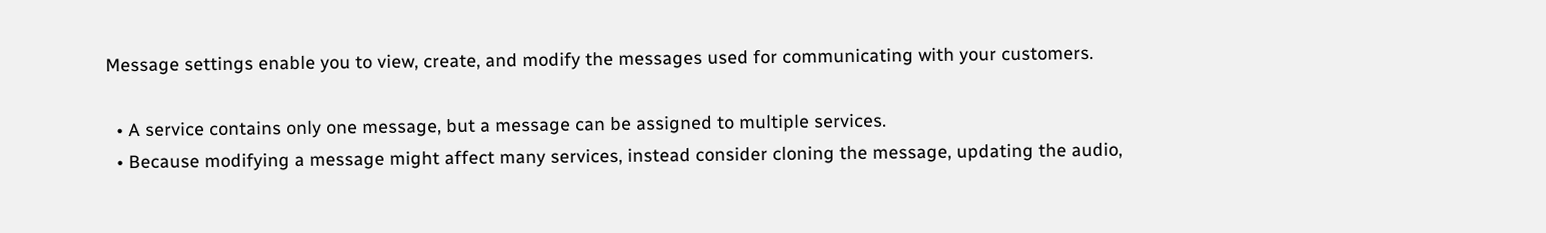Message settings enable you to view, create, and modify the messages used for communicating with your customers.

  • A service contains only one message, but a message can be assigned to multiple services.
  • Because modifying a message might affect many services, instead consider cloning the message, updating the audio,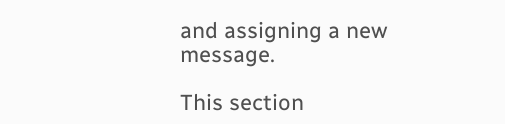and assigning a new message.

This section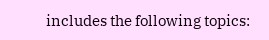includes the following topics: